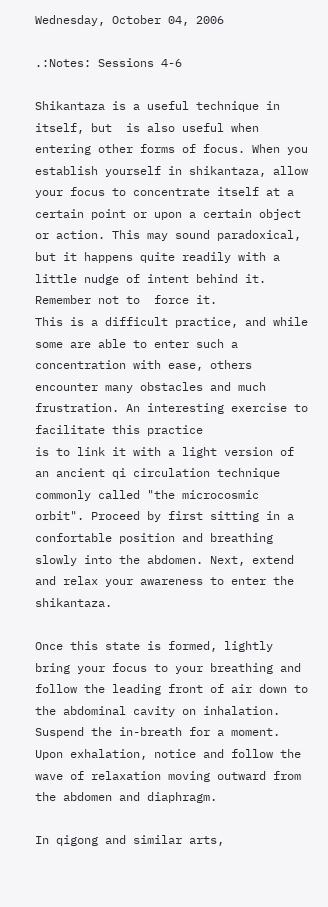Wednesday, October 04, 2006

.:Notes: Sessions 4-6

Shikantaza is a useful technique in itself, but  is also useful when entering other forms of focus. When you establish yourself in shikantaza, allow your focus to concentrate itself at a certain point or upon a certain object or action. This may sound paradoxical, but it happens quite readily with a little nudge of intent behind it. Remember not to  force it.
This is a difficult practice, and while some are able to enter such a concentration with ease, others encounter many obstacles and much frustration. An interesting exercise to  facilitate this practice
is to link it with a light version of an ancient qi circulation technique commonly called "the microcosmic orbit". Proceed by first sitting in a confortable position and breathing slowly into the abdomen. Next, extend and relax your awareness to enter the shikantaza.

Once this state is formed, lightly bring your focus to your breathing and follow the leading front of air down to the abdominal cavity on inhalation. Suspend the in-breath for a moment. Upon exhalation, notice and follow the wave of relaxation moving outward from the abdomen and diaphragm.

In qigong and similar arts,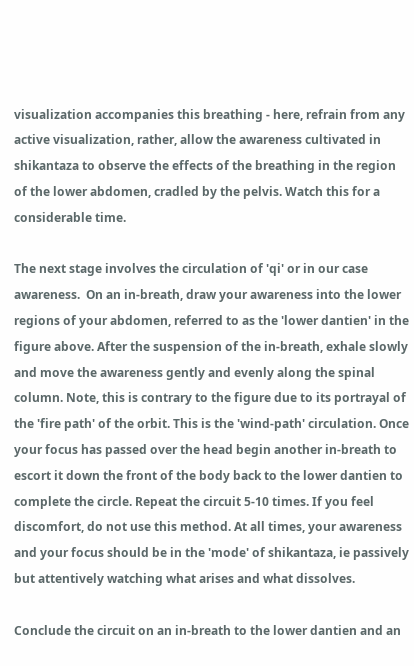visualization accompanies this breathing - here, refrain from any active visualization, rather, allow the awareness cultivated in shikantaza to observe the effects of the breathing in the region of the lower abdomen, cradled by the pelvis. Watch this for a considerable time.

The next stage involves the circulation of 'qi' or in our case awareness.  On an in-breath, draw your awareness into the lower regions of your abdomen, referred to as the 'lower dantien' in the figure above. After the suspension of the in-breath, exhale slowly and move the awareness gently and evenly along the spinal column. Note, this is contrary to the figure due to its portrayal of the 'fire path' of the orbit. This is the 'wind-path' circulation. Once your focus has passed over the head begin another in-breath to escort it down the front of the body back to the lower dantien to complete the circle. Repeat the circuit 5-10 times. If you feel discomfort, do not use this method. At all times, your awareness and your focus should be in the 'mode' of shikantaza, ie passively but attentively watching what arises and what dissolves.

Conclude the circuit on an in-breath to the lower dantien and an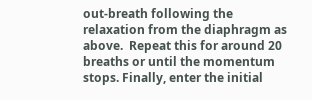out-breath following the relaxation from the diaphragm as above.  Repeat this for around 20 breaths or until the momentum stops. Finally, enter the initial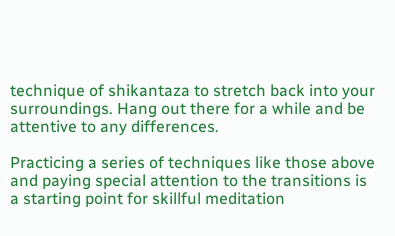technique of shikantaza to stretch back into your surroundings. Hang out there for a while and be attentive to any differences.

Practicing a series of techniques like those above and paying special attention to the transitions is a starting point for skillful meditation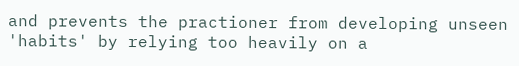and prevents the practioner from developing unseen 'habits' by relying too heavily on a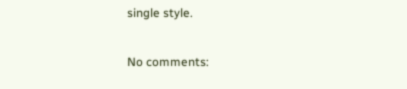single style.

No comments: